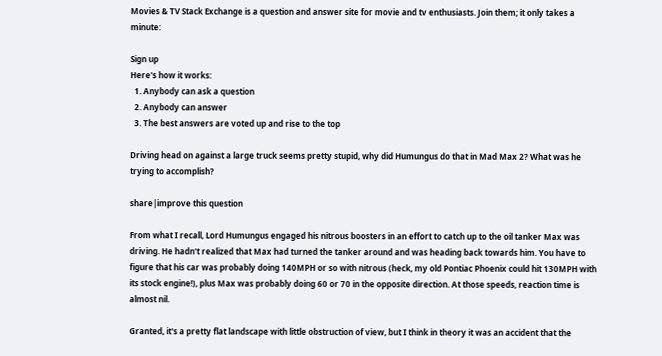Movies & TV Stack Exchange is a question and answer site for movie and tv enthusiasts. Join them; it only takes a minute:

Sign up
Here's how it works:
  1. Anybody can ask a question
  2. Anybody can answer
  3. The best answers are voted up and rise to the top

Driving head on against a large truck seems pretty stupid, why did Humungus do that in Mad Max 2? What was he trying to accomplish?

share|improve this question

From what I recall, Lord Humungus engaged his nitrous boosters in an effort to catch up to the oil tanker Max was driving. He hadn't realized that Max had turned the tanker around and was heading back towards him. You have to figure that his car was probably doing 140MPH or so with nitrous (heck, my old Pontiac Phoenix could hit 130MPH with its stock engine!), plus Max was probably doing 60 or 70 in the opposite direction. At those speeds, reaction time is almost nil.

Granted, it's a pretty flat landscape with little obstruction of view, but I think in theory it was an accident that the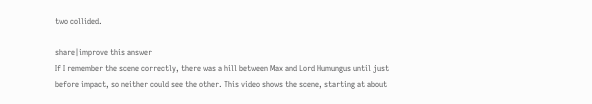two collided.

share|improve this answer
If I remember the scene correctly, there was a hill between Max and Lord Humungus until just before impact, so neither could see the other. This video shows the scene, starting at about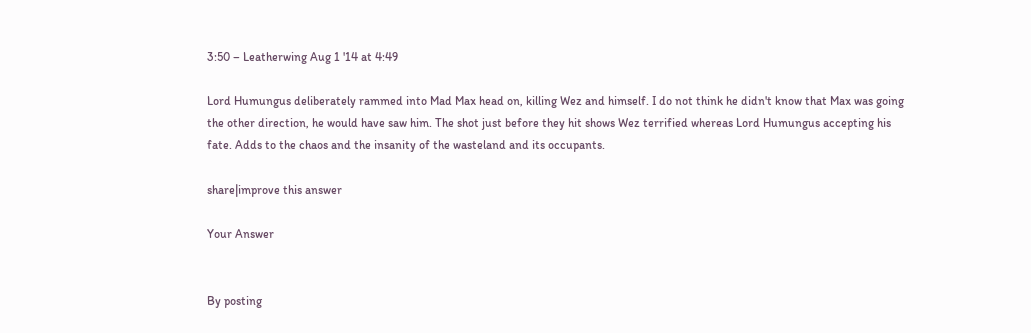3:50 – Leatherwing Aug 1 '14 at 4:49

Lord Humungus deliberately rammed into Mad Max head on, killing Wez and himself. I do not think he didn't know that Max was going the other direction, he would have saw him. The shot just before they hit shows Wez terrified whereas Lord Humungus accepting his fate. Adds to the chaos and the insanity of the wasteland and its occupants.

share|improve this answer

Your Answer


By posting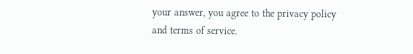your answer, you agree to the privacy policy and terms of service.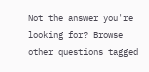Not the answer you're looking for? Browse other questions tagged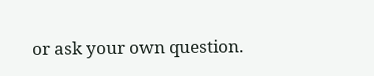or ask your own question.